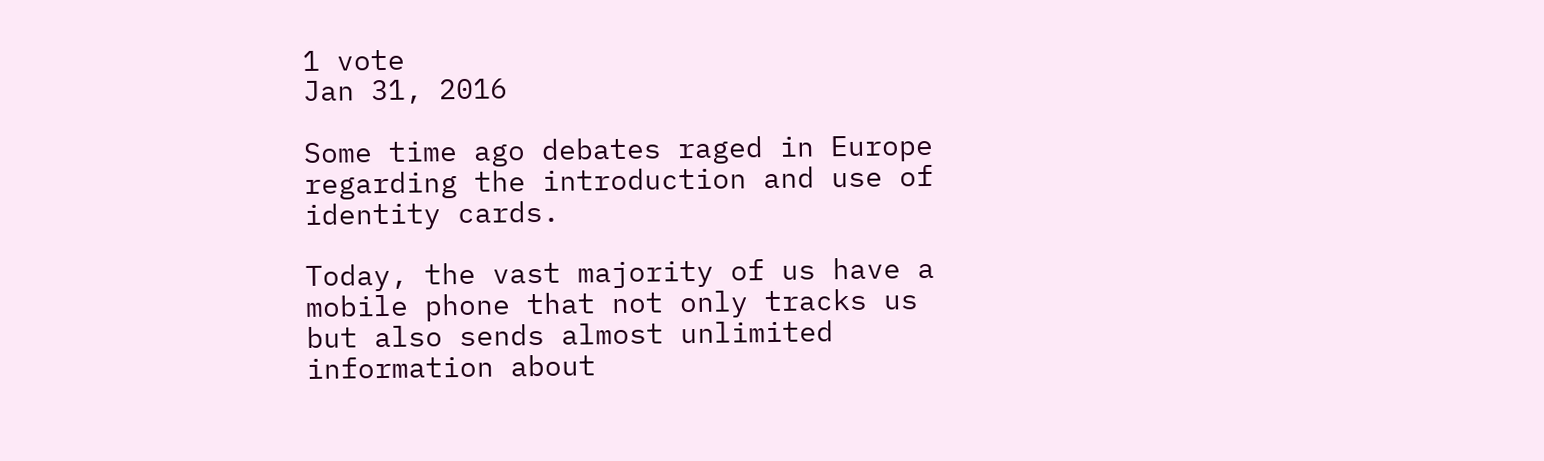1 vote
Jan 31, 2016

Some time ago debates raged in Europe regarding the introduction and use of identity cards.

Today, the vast majority of us have a mobile phone that not only tracks us but also sends almost unlimited information about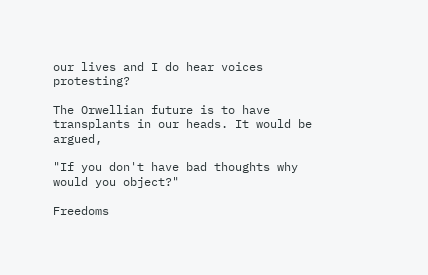our lives and I do hear voices protesting?

The Orwellian future is to have transplants in our heads. It would be argued,

"If you don't have bad thoughts why would you object?"

Freedoms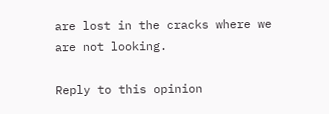are lost in the cracks where we are not looking.

Reply to this opinion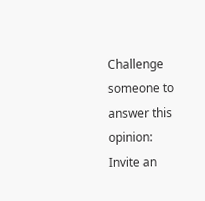Challenge someone to answer this opinion:
Invite an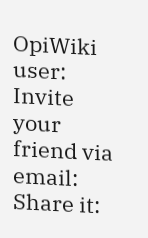OpiWiki user:
Invite your friend via email:
Share it: